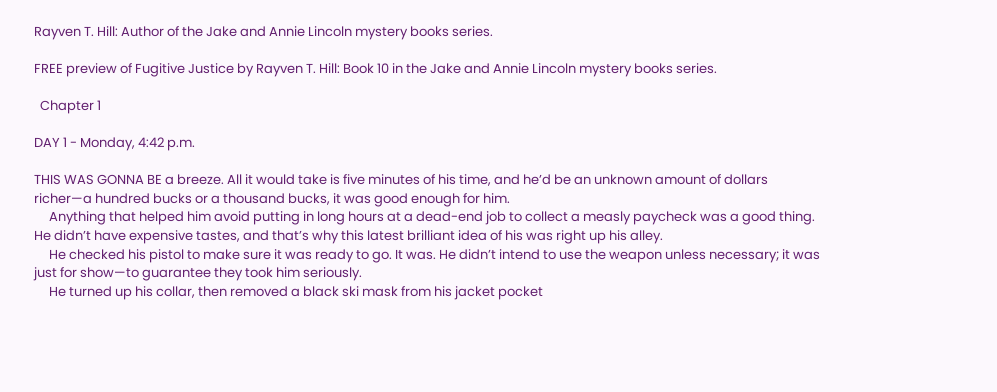Rayven T. Hill: Author of the Jake and Annie Lincoln mystery books series.

FREE preview of Fugitive Justice by Rayven T. Hill: Book 10 in the Jake and Annie Lincoln mystery books series.

  Chapter 1

DAY 1 - Monday, 4:42 p.m.

THIS WAS GONNA BE a breeze. All it would take is five minutes of his time, and he’d be an unknown amount of dollars richer—a hundred bucks or a thousand bucks, it was good enough for him.
     Anything that helped him avoid putting in long hours at a dead-end job to collect a measly paycheck was a good thing. He didn’t have expensive tastes, and that’s why this latest brilliant idea of his was right up his alley.
     He checked his pistol to make sure it was ready to go. It was. He didn’t intend to use the weapon unless necessary; it was just for show—to guarantee they took him seriously.
     He turned up his collar, then removed a black ski mask from his jacket pocket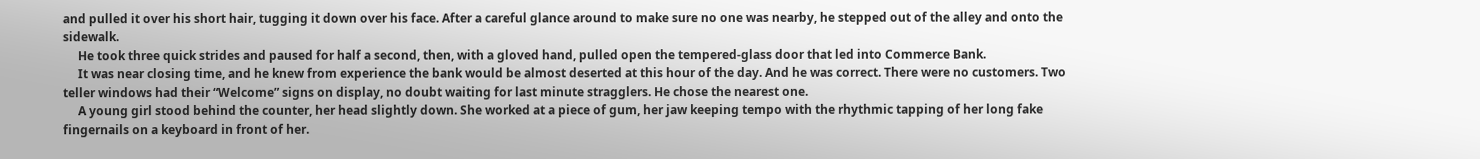and pulled it over his short hair, tugging it down over his face. After a careful glance around to make sure no one was nearby, he stepped out of the alley and onto the sidewalk.
     He took three quick strides and paused for half a second, then, with a gloved hand, pulled open the tempered-glass door that led into Commerce Bank.
     It was near closing time, and he knew from experience the bank would be almost deserted at this hour of the day. And he was correct. There were no customers. Two teller windows had their “Welcome” signs on display, no doubt waiting for last minute stragglers. He chose the nearest one.
     A young girl stood behind the counter, her head slightly down. She worked at a piece of gum, her jaw keeping tempo with the rhythmic tapping of her long fake fingernails on a keyboard in front of her.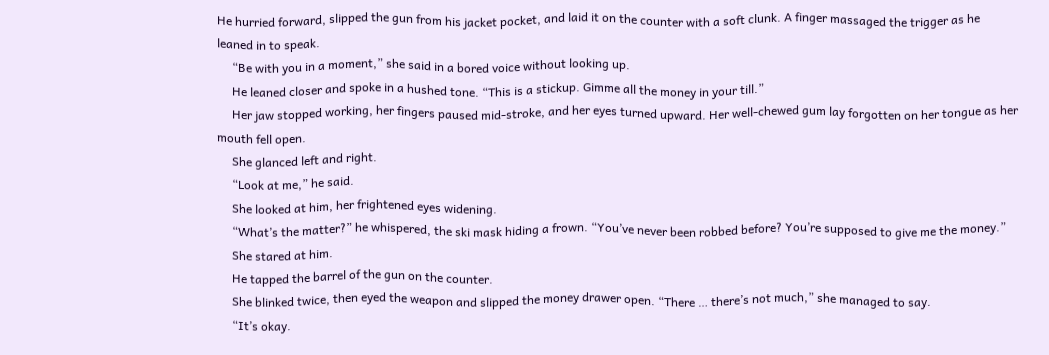He hurried forward, slipped the gun from his jacket pocket, and laid it on the counter with a soft clunk. A finger massaged the trigger as he leaned in to speak.
     “Be with you in a moment,” she said in a bored voice without looking up.
     He leaned closer and spoke in a hushed tone. “This is a stickup. Gimme all the money in your till.”
     Her jaw stopped working, her fingers paused mid-stroke, and her eyes turned upward. Her well-chewed gum lay forgotten on her tongue as her mouth fell open.
     She glanced left and right.
     “Look at me,” he said.
     She looked at him, her frightened eyes widening.
     “What’s the matter?” he whispered, the ski mask hiding a frown. “You’ve never been robbed before? You’re supposed to give me the money.”
     She stared at him.
     He tapped the barrel of the gun on the counter.
     She blinked twice, then eyed the weapon and slipped the money drawer open. “There … there’s not much,” she managed to say.
     “It’s okay.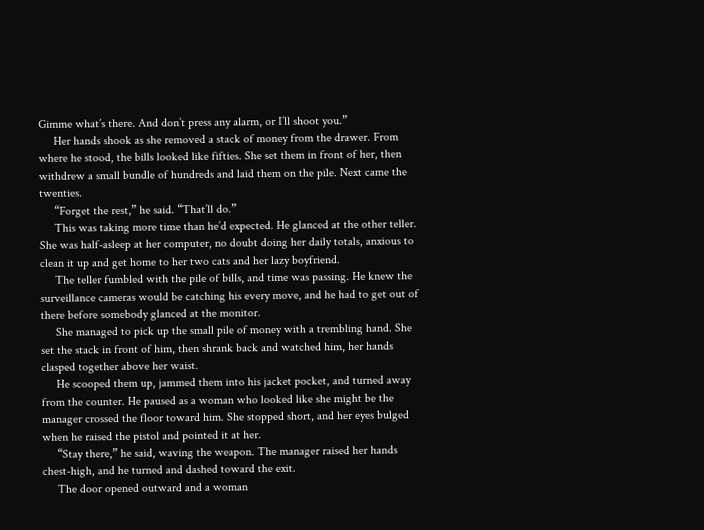Gimme what’s there. And don’t press any alarm, or I’ll shoot you.”
     Her hands shook as she removed a stack of money from the drawer. From where he stood, the bills looked like fifties. She set them in front of her, then withdrew a small bundle of hundreds and laid them on the pile. Next came the twenties.
     “Forget the rest,” he said. “That’ll do.”
     This was taking more time than he’d expected. He glanced at the other teller. She was half-asleep at her computer, no doubt doing her daily totals, anxious to clean it up and get home to her two cats and her lazy boyfriend.
     The teller fumbled with the pile of bills, and time was passing. He knew the surveillance cameras would be catching his every move, and he had to get out of there before somebody glanced at the monitor.
     She managed to pick up the small pile of money with a trembling hand. She set the stack in front of him, then shrank back and watched him, her hands clasped together above her waist.
     He scooped them up, jammed them into his jacket pocket, and turned away from the counter. He paused as a woman who looked like she might be the manager crossed the floor toward him. She stopped short, and her eyes bulged when he raised the pistol and pointed it at her.
     “Stay there,” he said, waving the weapon. The manager raised her hands chest-high, and he turned and dashed toward the exit.
     The door opened outward and a woman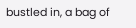bustled in, a bag of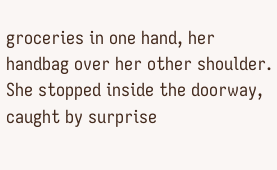groceries in one hand, her handbag over her other shoulder. She stopped inside the doorway, caught by surprise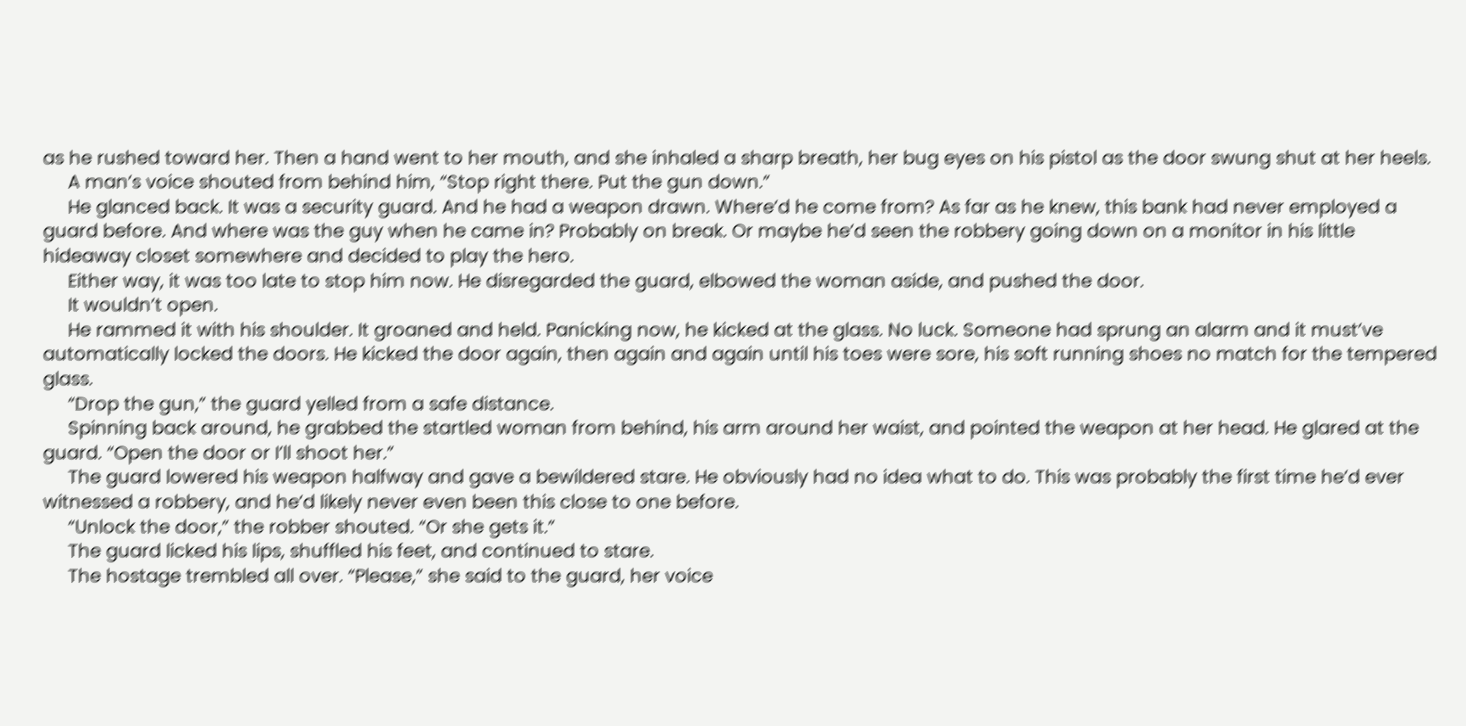as he rushed toward her. Then a hand went to her mouth, and she inhaled a sharp breath, her bug eyes on his pistol as the door swung shut at her heels.
     A man’s voice shouted from behind him, “Stop right there. Put the gun down.”
     He glanced back. It was a security guard. And he had a weapon drawn. Where’d he come from? As far as he knew, this bank had never employed a guard before. And where was the guy when he came in? Probably on break. Or maybe he’d seen the robbery going down on a monitor in his little hideaway closet somewhere and decided to play the hero.
     Either way, it was too late to stop him now. He disregarded the guard, elbowed the woman aside, and pushed the door.
     It wouldn’t open.
     He rammed it with his shoulder. It groaned and held. Panicking now, he kicked at the glass. No luck. Someone had sprung an alarm and it must’ve automatically locked the doors. He kicked the door again, then again and again until his toes were sore, his soft running shoes no match for the tempered glass.
     “Drop the gun,” the guard yelled from a safe distance.
     Spinning back around, he grabbed the startled woman from behind, his arm around her waist, and pointed the weapon at her head. He glared at the guard. “Open the door or I’ll shoot her.”
     The guard lowered his weapon halfway and gave a bewildered stare. He obviously had no idea what to do. This was probably the first time he’d ever witnessed a robbery, and he’d likely never even been this close to one before.
     “Unlock the door,” the robber shouted. “Or she gets it.”
     The guard licked his lips, shuffled his feet, and continued to stare.
     The hostage trembled all over. “Please,” she said to the guard, her voice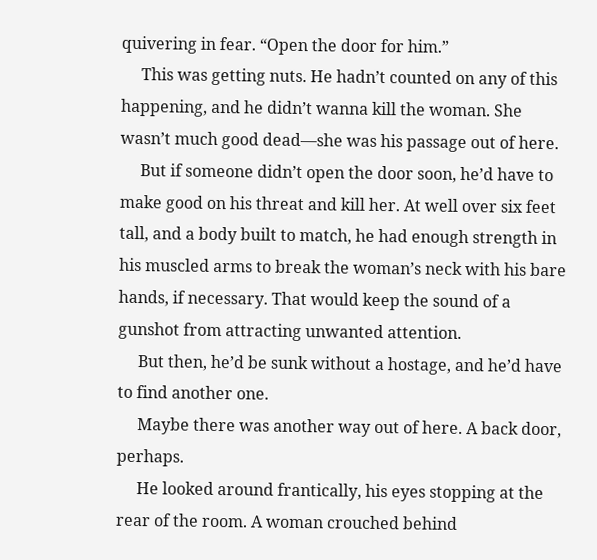quivering in fear. “Open the door for him.”
     This was getting nuts. He hadn’t counted on any of this happening, and he didn’t wanna kill the woman. She wasn’t much good dead—she was his passage out of here.
     But if someone didn’t open the door soon, he’d have to make good on his threat and kill her. At well over six feet tall, and a body built to match, he had enough strength in his muscled arms to break the woman’s neck with his bare hands, if necessary. That would keep the sound of a gunshot from attracting unwanted attention.
     But then, he’d be sunk without a hostage, and he’d have to find another one.
     Maybe there was another way out of here. A back door, perhaps.
     He looked around frantically, his eyes stopping at the rear of the room. A woman crouched behind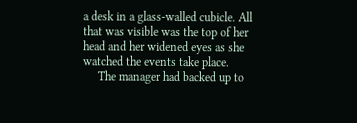a desk in a glass-walled cubicle. All that was visible was the top of her head and her widened eyes as she watched the events take place.
     The manager had backed up to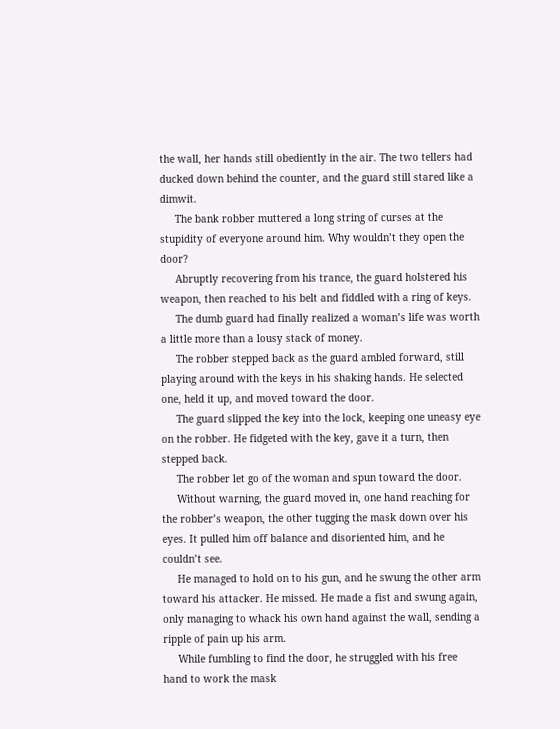the wall, her hands still obediently in the air. The two tellers had ducked down behind the counter, and the guard still stared like a dimwit.
     The bank robber muttered a long string of curses at the stupidity of everyone around him. Why wouldn’t they open the door?
     Abruptly recovering from his trance, the guard holstered his weapon, then reached to his belt and fiddled with a ring of keys.
     The dumb guard had finally realized a woman’s life was worth a little more than a lousy stack of money.
     The robber stepped back as the guard ambled forward, still playing around with the keys in his shaking hands. He selected one, held it up, and moved toward the door.
     The guard slipped the key into the lock, keeping one uneasy eye on the robber. He fidgeted with the key, gave it a turn, then stepped back.
     The robber let go of the woman and spun toward the door.
     Without warning, the guard moved in, one hand reaching for the robber’s weapon, the other tugging the mask down over his eyes. It pulled him off balance and disoriented him, and he couldn’t see.
     He managed to hold on to his gun, and he swung the other arm toward his attacker. He missed. He made a fist and swung again, only managing to whack his own hand against the wall, sending a ripple of pain up his arm.
     While fumbling to find the door, he struggled with his free hand to work the mask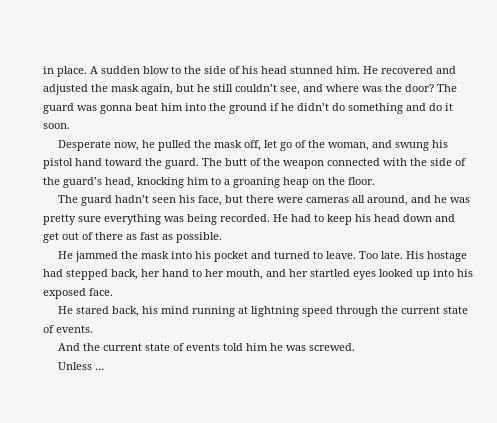in place. A sudden blow to the side of his head stunned him. He recovered and adjusted the mask again, but he still couldn’t see, and where was the door? The guard was gonna beat him into the ground if he didn’t do something and do it soon.
     Desperate now, he pulled the mask off, let go of the woman, and swung his pistol hand toward the guard. The butt of the weapon connected with the side of the guard’s head, knocking him to a groaning heap on the floor.
     The guard hadn’t seen his face, but there were cameras all around, and he was pretty sure everything was being recorded. He had to keep his head down and get out of there as fast as possible.
     He jammed the mask into his pocket and turned to leave. Too late. His hostage had stepped back, her hand to her mouth, and her startled eyes looked up into his exposed face.
     He stared back, his mind running at lightning speed through the current state of events.
     And the current state of events told him he was screwed.
     Unless …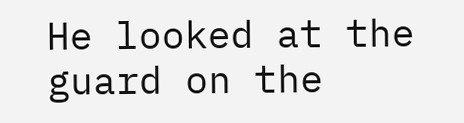He looked at the guard on the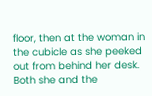floor, then at the woman in the cubicle as she peeked out from behind her desk. Both she and the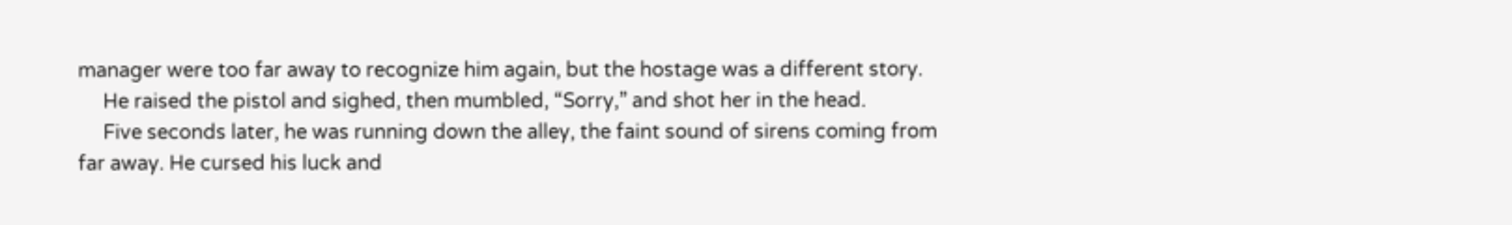manager were too far away to recognize him again, but the hostage was a different story.
     He raised the pistol and sighed, then mumbled, “Sorry,” and shot her in the head.
     Five seconds later, he was running down the alley, the faint sound of sirens coming from far away. He cursed his luck and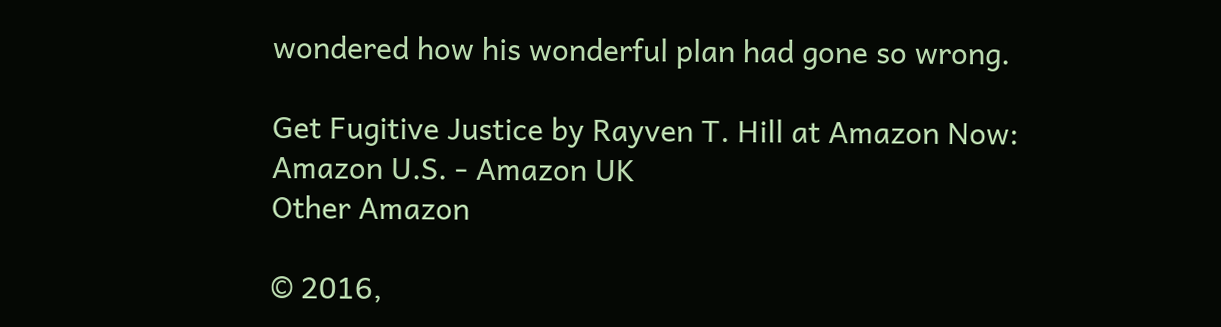wondered how his wonderful plan had gone so wrong.

Get Fugitive Justice by Rayven T. Hill at Amazon Now:
Amazon U.S. - Amazon UK
Other Amazon

© 2016,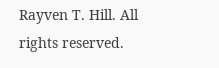Rayven T. Hill. All rights reserved.